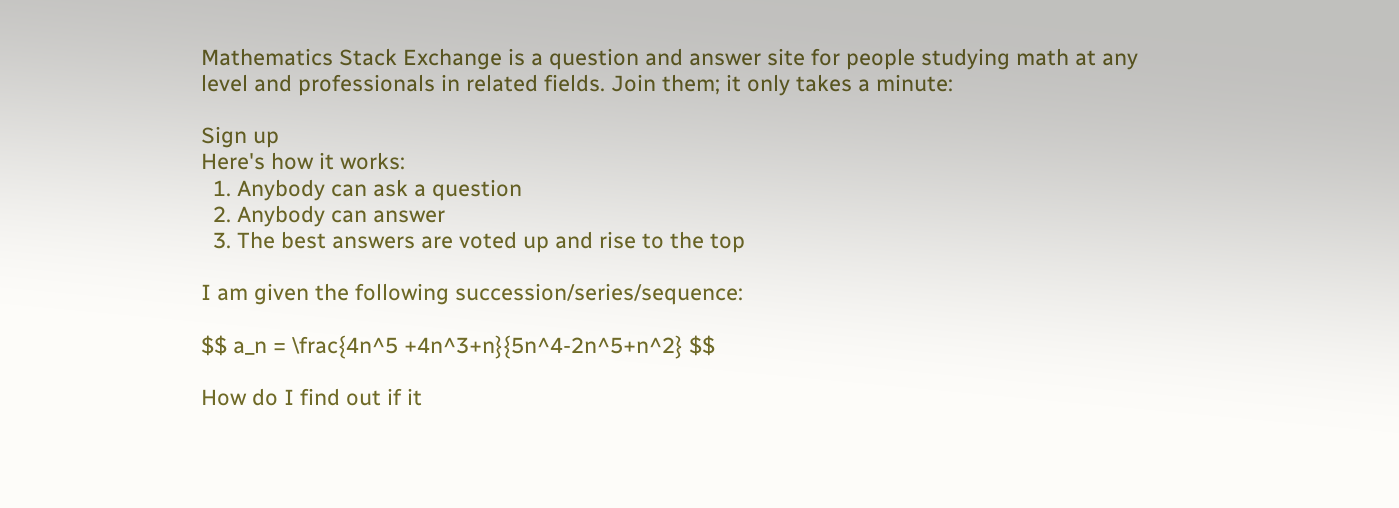Mathematics Stack Exchange is a question and answer site for people studying math at any level and professionals in related fields. Join them; it only takes a minute:

Sign up
Here's how it works:
  1. Anybody can ask a question
  2. Anybody can answer
  3. The best answers are voted up and rise to the top

I am given the following succession/series/sequence:

$$ a_n = \frac{4n^5 +4n^3+n}{5n^4-2n^5+n^2} $$

How do I find out if it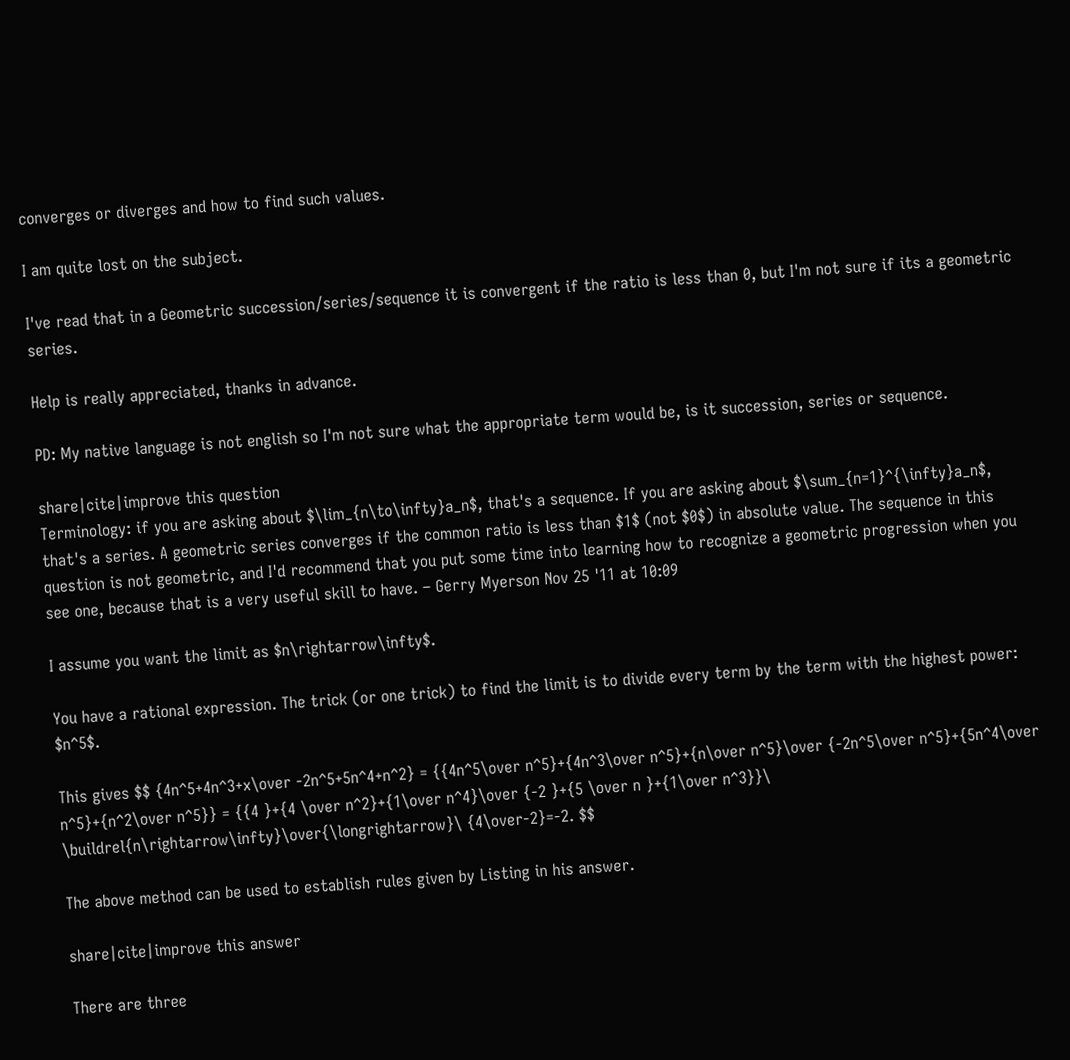converges or diverges and how to find such values.

I am quite lost on the subject.

I've read that in a Geometric succession/series/sequence it is convergent if the ratio is less than 0, but I'm not sure if its a geometric series.

Help is really appreciated, thanks in advance.

PD: My native language is not english so I'm not sure what the appropriate term would be, is it succession, series or sequence.

share|cite|improve this question
Terminology: if you are asking about $\lim_{n\to\infty}a_n$, that's a sequence. If you are asking about $\sum_{n=1}^{\infty}a_n$, that's a series. A geometric series converges if the common ratio is less than $1$ (not $0$) in absolute value. The sequence in this question is not geometric, and I'd recommend that you put some time into learning how to recognize a geometric progression when you see one, because that is a very useful skill to have. – Gerry Myerson Nov 25 '11 at 10:09

I assume you want the limit as $n\rightarrow\infty$.

You have a rational expression. The trick (or one trick) to find the limit is to divide every term by the term with the highest power: $n^5$.

This gives $$ {4n^5+4n^3+x\over -2n^5+5n^4+n^2} = {{4n^5\over n^5}+{4n^3\over n^5}+{n\over n^5}\over {-2n^5\over n^5}+{5n^4\over n^5}+{n^2\over n^5}} = {{4 }+{4 \over n^2}+{1\over n^4}\over {-2 }+{5 \over n }+{1\over n^3}}\ \buildrel{n\rightarrow\infty}\over{\longrightarrow}\ {4\over-2}=-2. $$

The above method can be used to establish rules given by Listing in his answer.

share|cite|improve this answer

There are three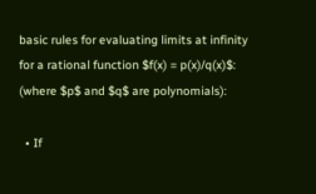basic rules for evaluating limits at infinity for a rational function $f(x) = p(x)/q(x)$: (where $p$ and $q$ are polynomials):

  • If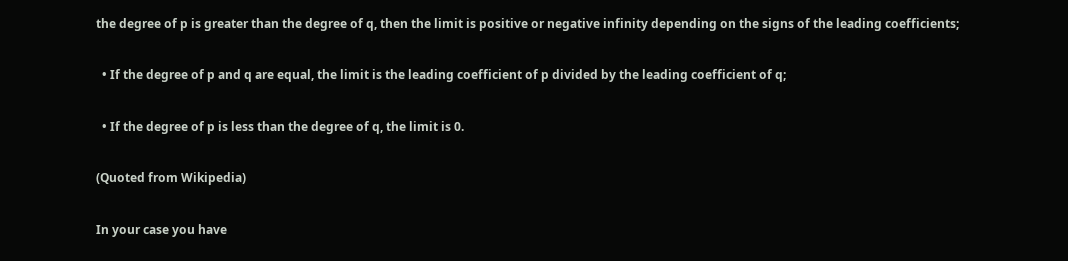the degree of p is greater than the degree of q, then the limit is positive or negative infinity depending on the signs of the leading coefficients;

  • If the degree of p and q are equal, the limit is the leading coefficient of p divided by the leading coefficient of q;

  • If the degree of p is less than the degree of q, the limit is 0.

(Quoted from Wikipedia)

In your case you have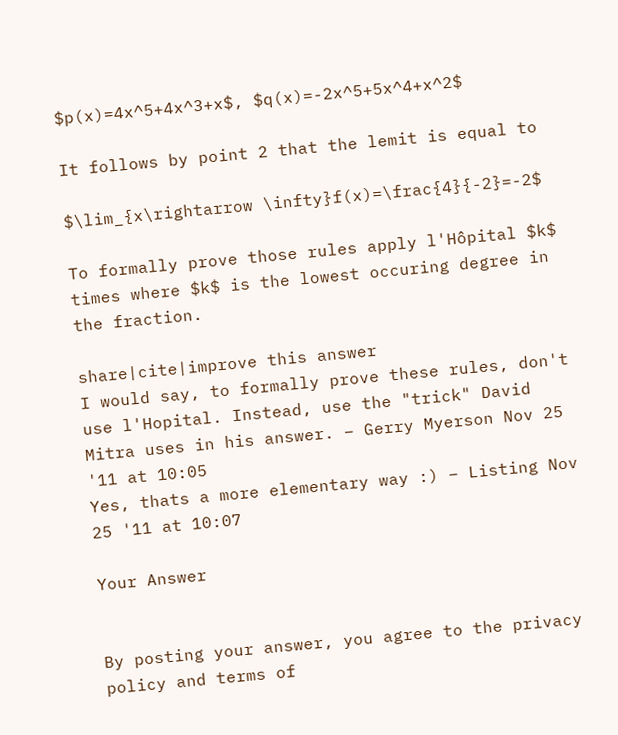$p(x)=4x^5+4x^3+x$, $q(x)=-2x^5+5x^4+x^2$

It follows by point 2 that the lemit is equal to

$\lim_{x\rightarrow \infty}f(x)=\frac{4}{-2}=-2$

To formally prove those rules apply l'Hôpital $k$ times where $k$ is the lowest occuring degree in the fraction.

share|cite|improve this answer
I would say, to formally prove these rules, don't use l'Hopital. Instead, use the "trick" David Mitra uses in his answer. – Gerry Myerson Nov 25 '11 at 10:05
Yes, thats a more elementary way :) – Listing Nov 25 '11 at 10:07

Your Answer


By posting your answer, you agree to the privacy policy and terms of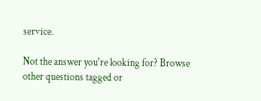service.

Not the answer you're looking for? Browse other questions tagged or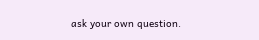ask your own question.